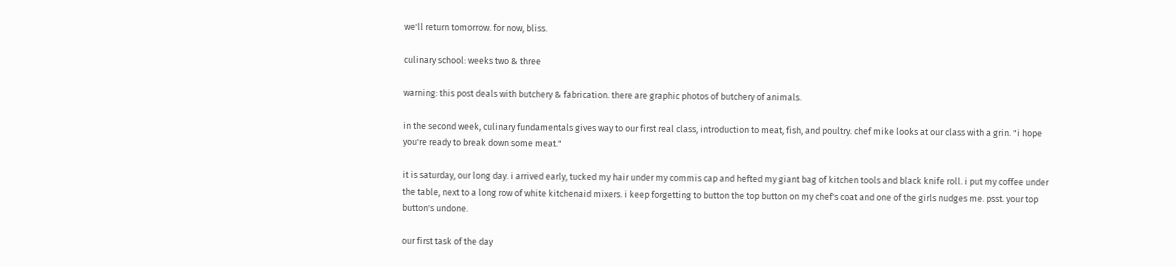we'll return tomorrow. for now, bliss.

culinary school: weeks two & three

warning: this post deals with butchery & fabrication. there are graphic photos of butchery of animals.

in the second week, culinary fundamentals gives way to our first real class, introduction to meat, fish, and poultry. chef mike looks at our class with a grin. "i hope you're ready to break down some meat."

it is saturday, our long day. i arrived early, tucked my hair under my commis cap and hefted my giant bag of kitchen tools and black knife roll. i put my coffee under the table, next to a long row of white kitchenaid mixers. i keep forgetting to button the top button on my chef's coat and one of the girls nudges me. psst. your top button's undone.

our first task of the day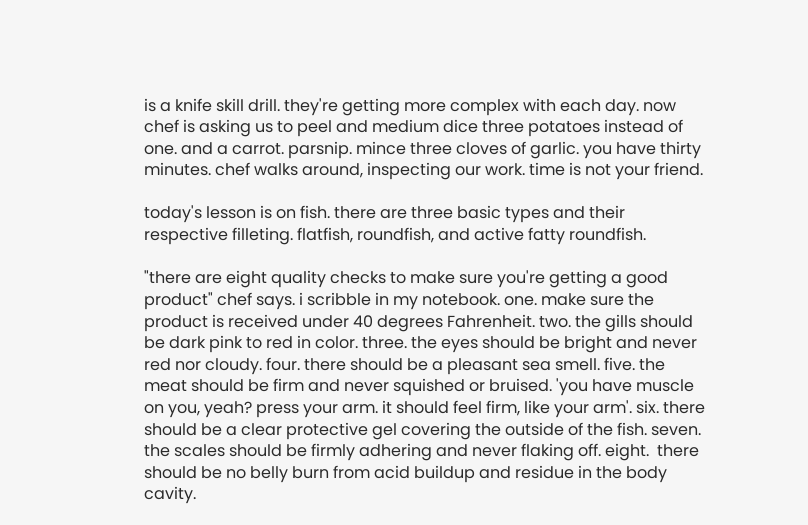is a knife skill drill. they're getting more complex with each day. now chef is asking us to peel and medium dice three potatoes instead of one. and a carrot. parsnip. mince three cloves of garlic. you have thirty minutes. chef walks around, inspecting our work. time is not your friend.

today's lesson is on fish. there are three basic types and their respective filleting. flatfish, roundfish, and active fatty roundfish.

"there are eight quality checks to make sure you're getting a good product" chef says. i scribble in my notebook. one. make sure the product is received under 40 degrees Fahrenheit. two. the gills should be dark pink to red in color. three. the eyes should be bright and never red nor cloudy. four. there should be a pleasant sea smell. five. the meat should be firm and never squished or bruised. 'you have muscle on you, yeah? press your arm. it should feel firm, like your arm'. six. there should be a clear protective gel covering the outside of the fish. seven. the scales should be firmly adhering and never flaking off. eight.  there should be no belly burn from acid buildup and residue in the body cavity.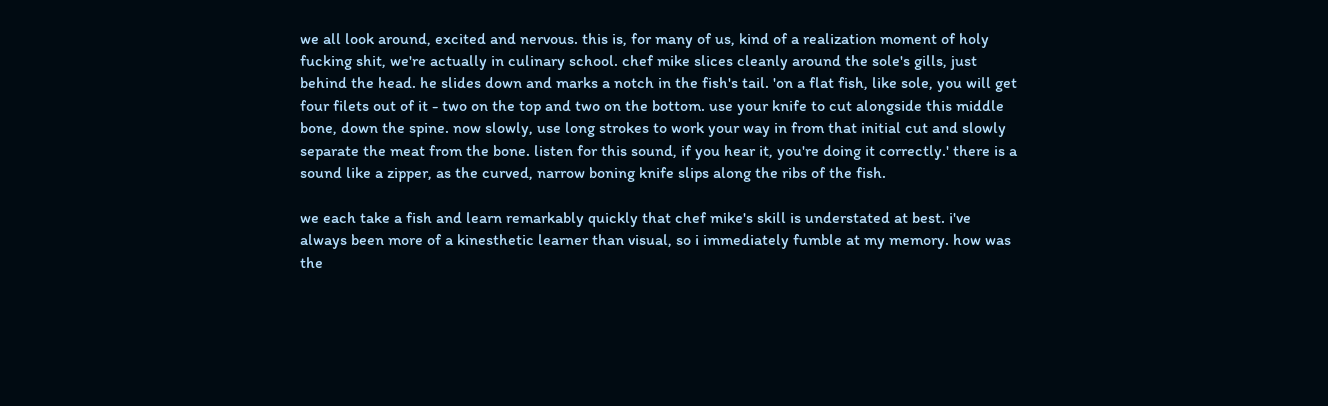we all look around, excited and nervous. this is, for many of us, kind of a realization moment of holy fucking shit, we're actually in culinary school. chef mike slices cleanly around the sole's gills, just behind the head. he slides down and marks a notch in the fish's tail. 'on a flat fish, like sole, you will get four filets out of it - two on the top and two on the bottom. use your knife to cut alongside this middle bone, down the spine. now slowly, use long strokes to work your way in from that initial cut and slowly separate the meat from the bone. listen for this sound, if you hear it, you're doing it correctly.' there is a sound like a zipper, as the curved, narrow boning knife slips along the ribs of the fish.

we each take a fish and learn remarkably quickly that chef mike's skill is understated at best. i've always been more of a kinesthetic learner than visual, so i immediately fumble at my memory. how was the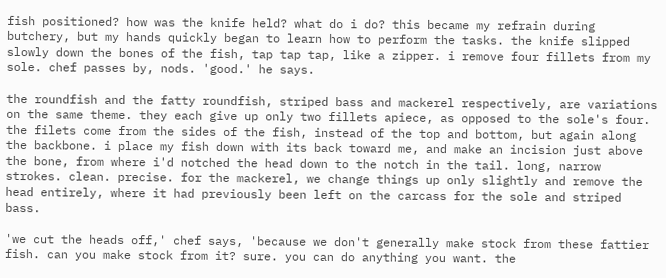fish positioned? how was the knife held? what do i do? this became my refrain during butchery, but my hands quickly began to learn how to perform the tasks. the knife slipped slowly down the bones of the fish, tap tap tap, like a zipper. i remove four fillets from my sole. chef passes by, nods. 'good.' he says.

the roundfish and the fatty roundfish, striped bass and mackerel respectively, are variations on the same theme. they each give up only two fillets apiece, as opposed to the sole's four. the filets come from the sides of the fish, instead of the top and bottom, but again along the backbone. i place my fish down with its back toward me, and make an incision just above the bone, from where i'd notched the head down to the notch in the tail. long, narrow strokes. clean. precise. for the mackerel, we change things up only slightly and remove the head entirely, where it had previously been left on the carcass for the sole and striped bass.

'we cut the heads off,' chef says, 'because we don't generally make stock from these fattier fish. can you make stock from it? sure. you can do anything you want. the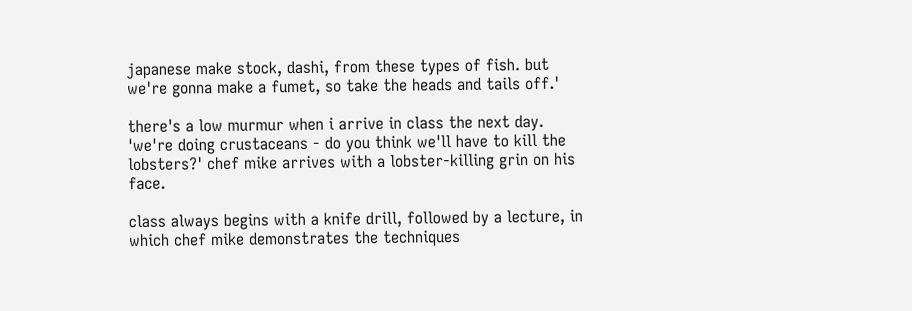japanese make stock, dashi, from these types of fish. but we're gonna make a fumet, so take the heads and tails off.'

there's a low murmur when i arrive in class the next day. 'we're doing crustaceans - do you think we'll have to kill the lobsters?' chef mike arrives with a lobster-killing grin on his face.

class always begins with a knife drill, followed by a lecture, in which chef mike demonstrates the techniques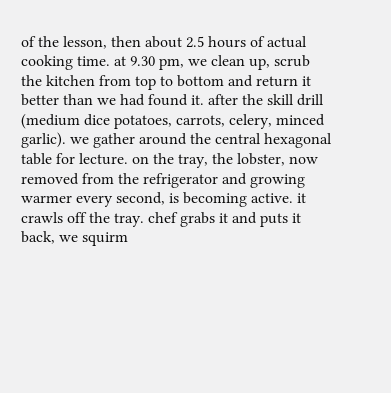of the lesson, then about 2.5 hours of actual cooking time. at 9.30 pm, we clean up, scrub the kitchen from top to bottom and return it better than we had found it. after the skill drill (medium dice potatoes, carrots, celery, minced garlic). we gather around the central hexagonal table for lecture. on the tray, the lobster, now removed from the refrigerator and growing warmer every second, is becoming active. it crawls off the tray. chef grabs it and puts it back, we squirm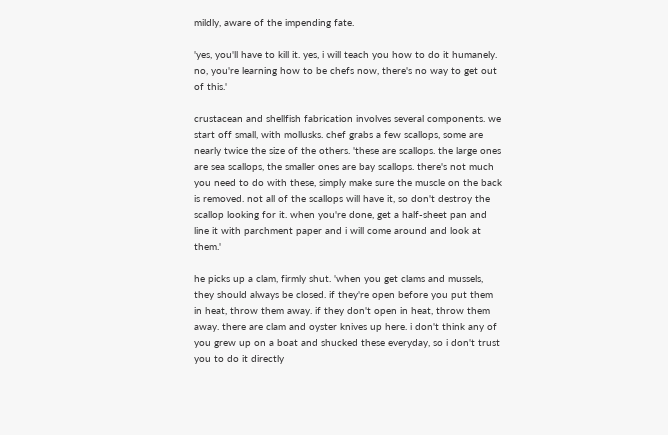mildly, aware of the impending fate.

'yes, you'll have to kill it. yes, i will teach you how to do it humanely. no, you're learning how to be chefs now, there's no way to get out of this.'

crustacean and shellfish fabrication involves several components. we start off small, with mollusks. chef grabs a few scallops, some are nearly twice the size of the others. 'these are scallops. the large ones are sea scallops, the smaller ones are bay scallops. there's not much you need to do with these, simply make sure the muscle on the back is removed. not all of the scallops will have it, so don't destroy the scallop looking for it. when you're done, get a half-sheet pan and line it with parchment paper and i will come around and look at them.'

he picks up a clam, firmly shut. 'when you get clams and mussels, they should always be closed. if they're open before you put them in heat, throw them away. if they don't open in heat, throw them away. there are clam and oyster knives up here. i don't think any of you grew up on a boat and shucked these everyday, so i don't trust you to do it directly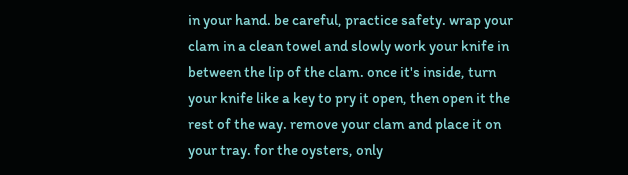in your hand. be careful, practice safety. wrap your clam in a clean towel and slowly work your knife in between the lip of the clam. once it's inside, turn your knife like a key to pry it open, then open it the rest of the way. remove your clam and place it on your tray. for the oysters, only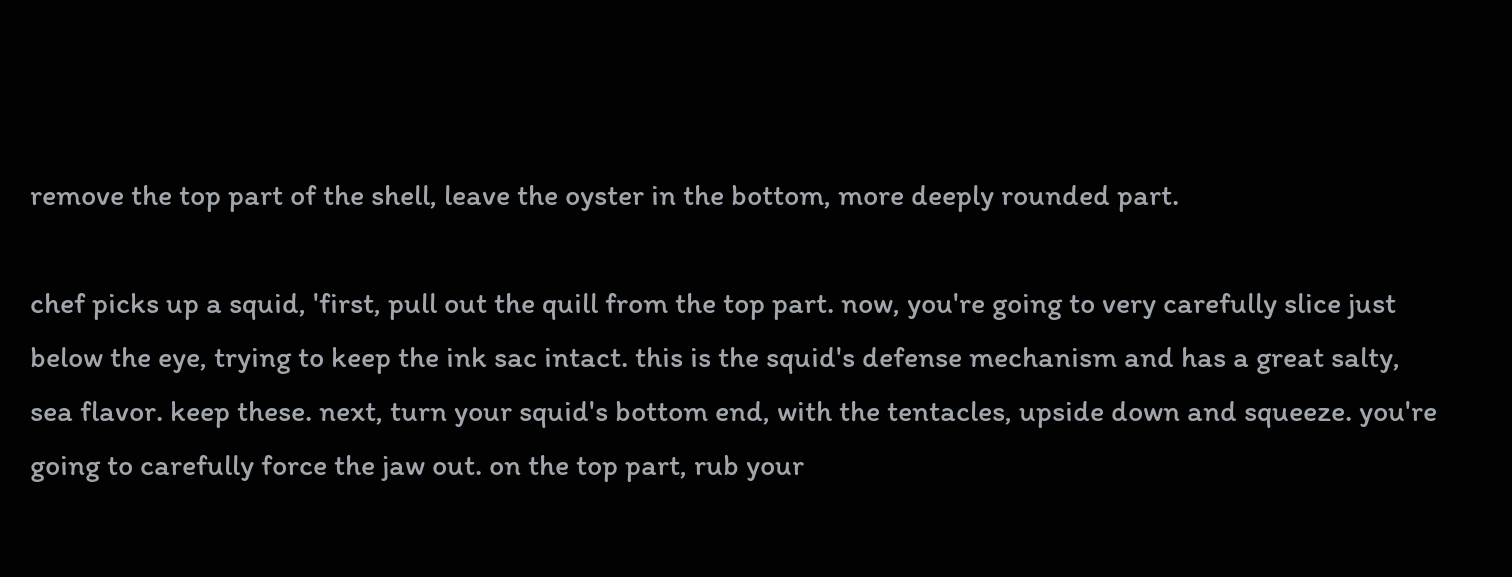remove the top part of the shell, leave the oyster in the bottom, more deeply rounded part.

chef picks up a squid, 'first, pull out the quill from the top part. now, you're going to very carefully slice just below the eye, trying to keep the ink sac intact. this is the squid's defense mechanism and has a great salty, sea flavor. keep these. next, turn your squid's bottom end, with the tentacles, upside down and squeeze. you're going to carefully force the jaw out. on the top part, rub your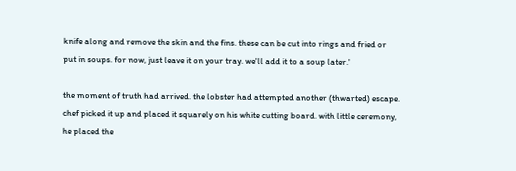knife along and remove the skin and the fins. these can be cut into rings and fried or put in soups. for now, just leave it on your tray. we'll add it to a soup later.'

the moment of truth had arrived. the lobster had attempted another (thwarted) escape. chef picked it up and placed it squarely on his white cutting board. with little ceremony, he placed the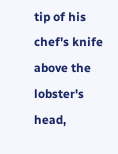tip of his chef's knife above the lobster's head,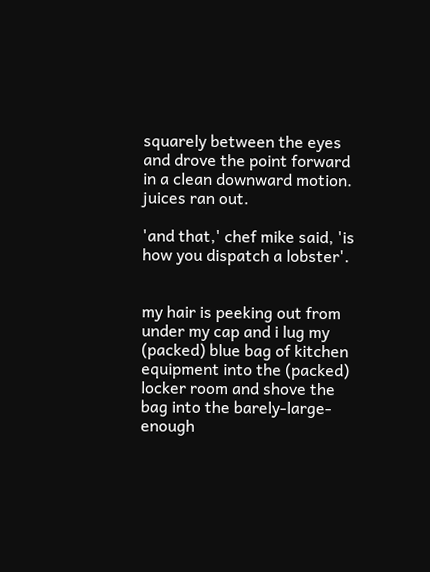squarely between the eyes and drove the point forward in a clean downward motion. juices ran out.

'and that,' chef mike said, 'is how you dispatch a lobster'.


my hair is peeking out from under my cap and i lug my (packed) blue bag of kitchen equipment into the (packed) locker room and shove the bag into the barely-large-enough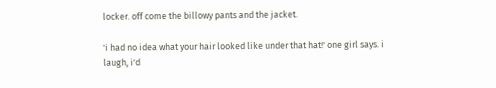locker. off come the billowy pants and the jacket.

'i had no idea what your hair looked like under that hat!' one girl says. i laugh, i'd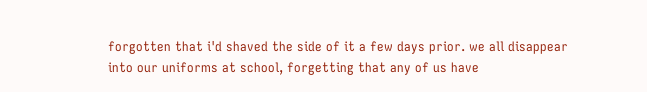forgotten that i'd shaved the side of it a few days prior. we all disappear into our uniforms at school, forgetting that any of us have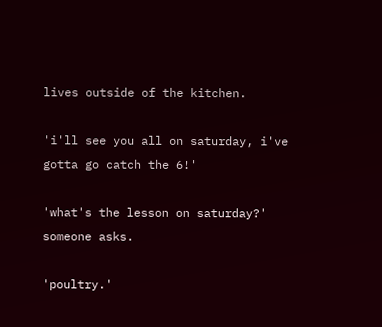lives outside of the kitchen.

'i'll see you all on saturday, i've gotta go catch the 6!'

'what's the lesson on saturday?' someone asks.

'poultry.'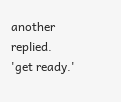another replied. 'get ready.'